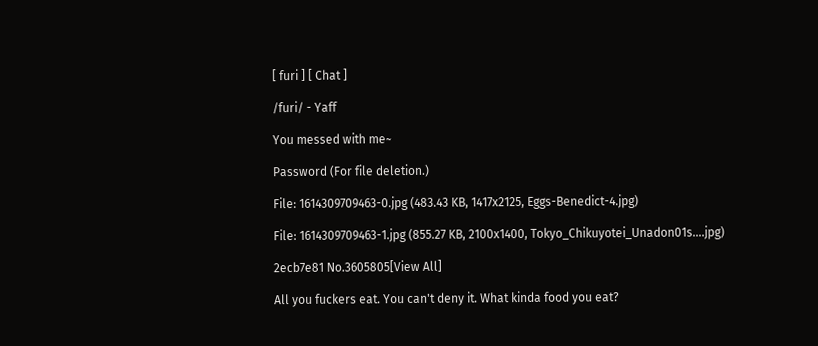[ furi ] [ Chat ]

/furi/ - Yaff

You messed with me~

Password (For file deletion.)

File: 1614309709463-0.jpg (483.43 KB, 1417x2125, Eggs-Benedict-4.jpg)

File: 1614309709463-1.jpg (855.27 KB, 2100x1400, Tokyo_Chikuyotei_Unadon01s….jpg)

2ecb7e81 No.3605805[View All]

All you fuckers eat. You can't deny it. What kinda food you eat?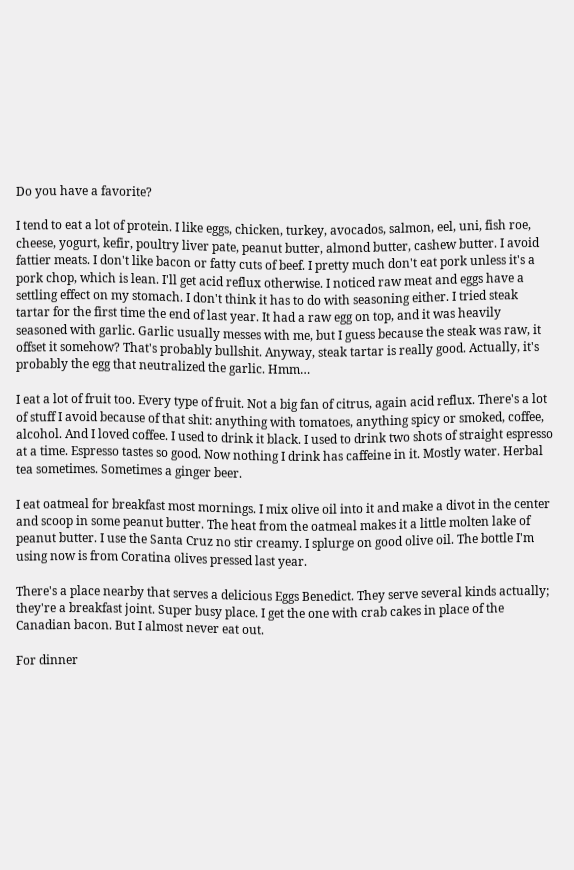Do you have a favorite?

I tend to eat a lot of protein. I like eggs, chicken, turkey, avocados, salmon, eel, uni, fish roe, cheese, yogurt, kefir, poultry liver pate, peanut butter, almond butter, cashew butter. I avoid fattier meats. I don't like bacon or fatty cuts of beef. I pretty much don't eat pork unless it's a pork chop, which is lean. I'll get acid reflux otherwise. I noticed raw meat and eggs have a settling effect on my stomach. I don't think it has to do with seasoning either. I tried steak tartar for the first time the end of last year. It had a raw egg on top, and it was heavily seasoned with garlic. Garlic usually messes with me, but I guess because the steak was raw, it offset it somehow? That's probably bullshit. Anyway, steak tartar is really good. Actually, it's probably the egg that neutralized the garlic. Hmm…

I eat a lot of fruit too. Every type of fruit. Not a big fan of citrus, again acid reflux. There's a lot of stuff I avoid because of that shit: anything with tomatoes, anything spicy or smoked, coffee, alcohol. And I loved coffee. I used to drink it black. I used to drink two shots of straight espresso at a time. Espresso tastes so good. Now nothing I drink has caffeine in it. Mostly water. Herbal tea sometimes. Sometimes a ginger beer.

I eat oatmeal for breakfast most mornings. I mix olive oil into it and make a divot in the center and scoop in some peanut butter. The heat from the oatmeal makes it a little molten lake of peanut butter. I use the Santa Cruz no stir creamy. I splurge on good olive oil. The bottle I'm using now is from Coratina olives pressed last year.

There's a place nearby that serves a delicious Eggs Benedict. They serve several kinds actually; they're a breakfast joint. Super busy place. I get the one with crab cakes in place of the Canadian bacon. But I almost never eat out.

For dinner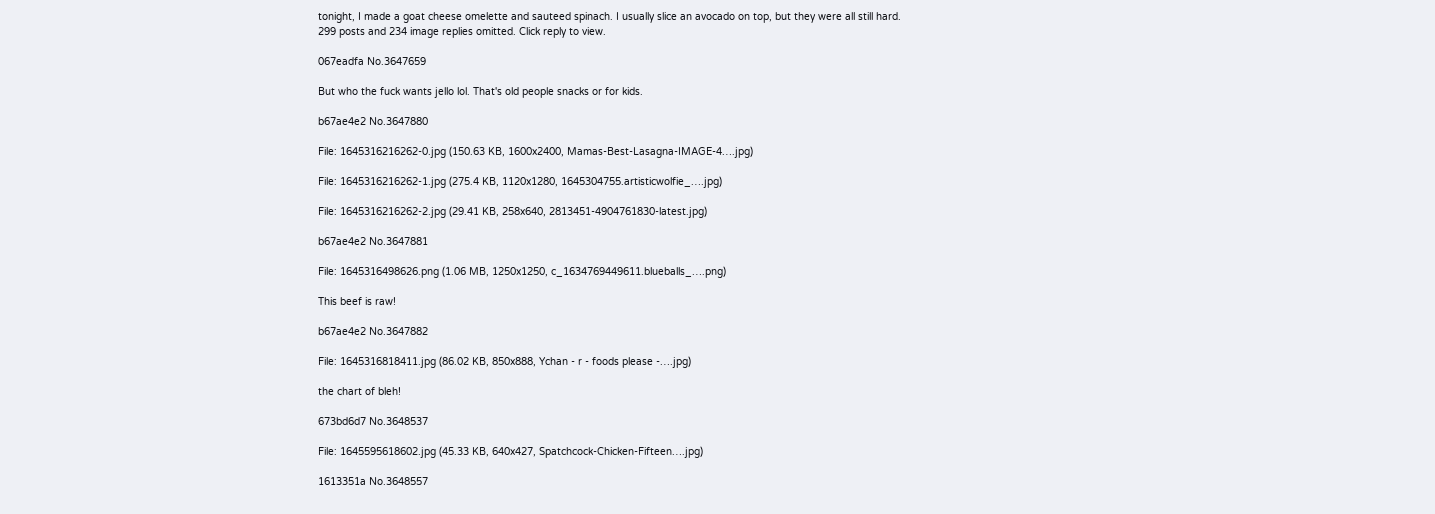tonight, I made a goat cheese omelette and sauteed spinach. I usually slice an avocado on top, but they were all still hard.
299 posts and 234 image replies omitted. Click reply to view.

067eadfa No.3647659

But who the fuck wants jello lol. That's old people snacks or for kids.

b67ae4e2 No.3647880

File: 1645316216262-0.jpg (150.63 KB, 1600x2400, Mamas-Best-Lasagna-IMAGE-4….jpg)

File: 1645316216262-1.jpg (275.4 KB, 1120x1280, 1645304755.artisticwolfie_….jpg)

File: 1645316216262-2.jpg (29.41 KB, 258x640, 2813451-4904761830-latest.jpg)

b67ae4e2 No.3647881

File: 1645316498626.png (1.06 MB, 1250x1250, c_1634769449611.blueballs_….png)

This beef is raw!

b67ae4e2 No.3647882

File: 1645316818411.jpg (86.02 KB, 850x888, Ychan - r - foods please -….jpg)

the chart of bleh!

673bd6d7 No.3648537

File: 1645595618602.jpg (45.33 KB, 640x427, Spatchcock-Chicken-Fifteen….jpg)

1613351a No.3648557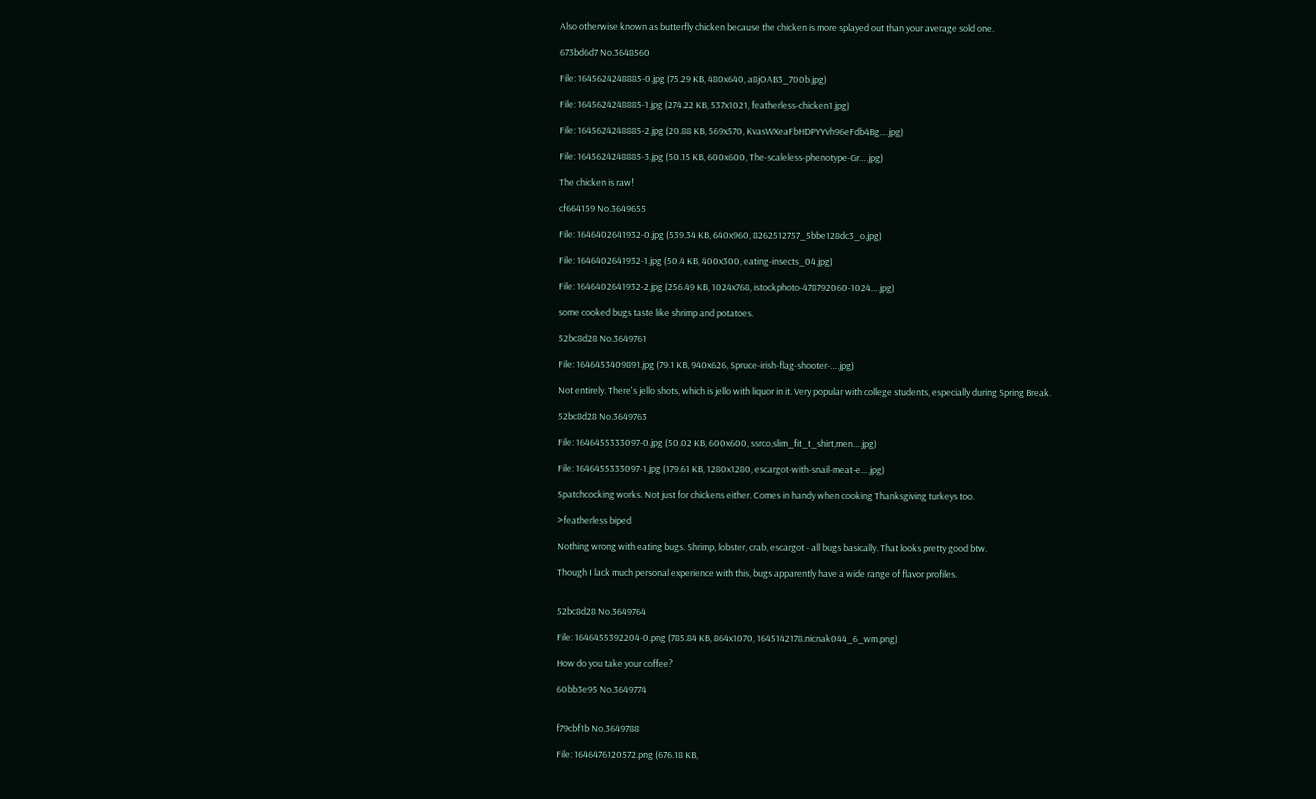Also otherwise known as butterfly chicken because the chicken is more splayed out than your average sold one.

673bd6d7 No.3648560

File: 1645624248885-0.jpg (75.29 KB, 480x640, a8jOAB3_700b.jpg)

File: 1645624248885-1.jpg (274.22 KB, 537x1021, featherless-chicken1.jpg)

File: 1645624248885-2.jpg (20.88 KB, 569x570, KvasWXeaFbHDPYYvh96eFdb4Bg….jpg)

File: 1645624248885-3.jpg (50.15 KB, 600x600, The-scaleless-phenotype-Gr….jpg)

The chicken is raw!

cf664159 No.3649655

File: 1646402641932-0.jpg (539.34 KB, 640x960, 8262512757_5bbe128dc3_o.jpg)

File: 1646402641932-1.jpg (50.4 KB, 400x300, eating-insects_04.jpg)

File: 1646402641932-2.jpg (256.49 KB, 1024x768, istockphoto-478792060-1024….jpg)

some cooked bugs taste like shrimp and potatoes.

52bc8d28 No.3649761

File: 1646453409891.jpg (79.1 KB, 940x626, Spruce-irish-flag-shooter-….jpg)

Not entirely. There's jello shots, which is jello with liquor in it. Very popular with college students, especially during Spring Break.

52bc8d28 No.3649763

File: 1646455333097-0.jpg (50.02 KB, 600x600, ssrco,slim_fit_t_shirt,men….jpg)

File: 1646455333097-1.jpg (179.61 KB, 1280x1280, escargot-with-snail-meat-e….jpg)

Spatchcocking works. Not just for chickens either. Comes in handy when cooking Thanksgiving turkeys too.

>featherless biped

Nothing wrong with eating bugs. Shrimp, lobster, crab, escargot - all bugs basically. That looks pretty good btw.

Though I lack much personal experience with this, bugs apparently have a wide range of flavor profiles.


52bc8d28 No.3649764

File: 1646455392204-0.png (785.84 KB, 864x1070, 1645142178.nicnak044_6_wm.png)

How do you take your coffee?

60bb3e95 No.3649774


f79cbf1b No.3649788

File: 1646476120572.png (676.18 KB,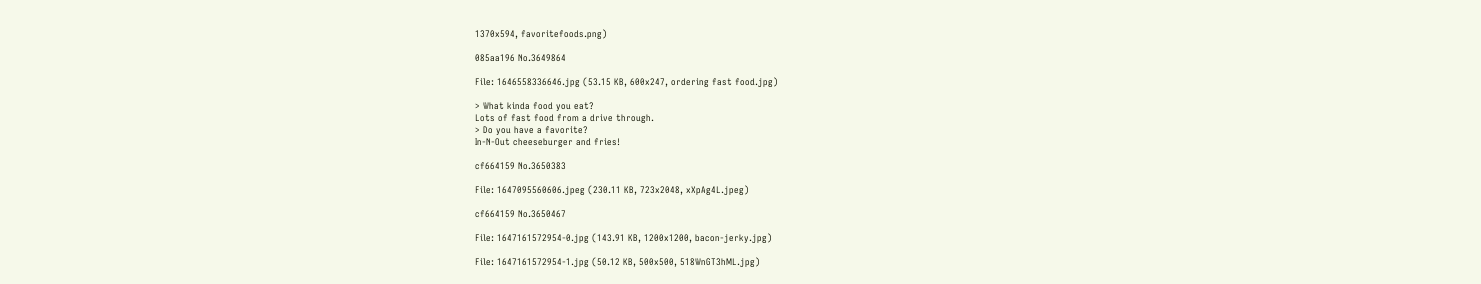1370x594, favoritefoods.png)

085aa196 No.3649864

File: 1646558336646.jpg (53.15 KB, 600x247, ordering fast food.jpg)

> What kinda food you eat?
Lots of fast food from a drive through.
> Do you have a favorite?
In-N-Out cheeseburger and fries!

cf664159 No.3650383

File: 1647095560606.jpeg (230.11 KB, 723x2048, xXpAg4L.jpeg)

cf664159 No.3650467

File: 1647161572954-0.jpg (143.91 KB, 1200x1200, bacon-jerky.jpg)

File: 1647161572954-1.jpg (50.12 KB, 500x500, 518WnGT3hML.jpg)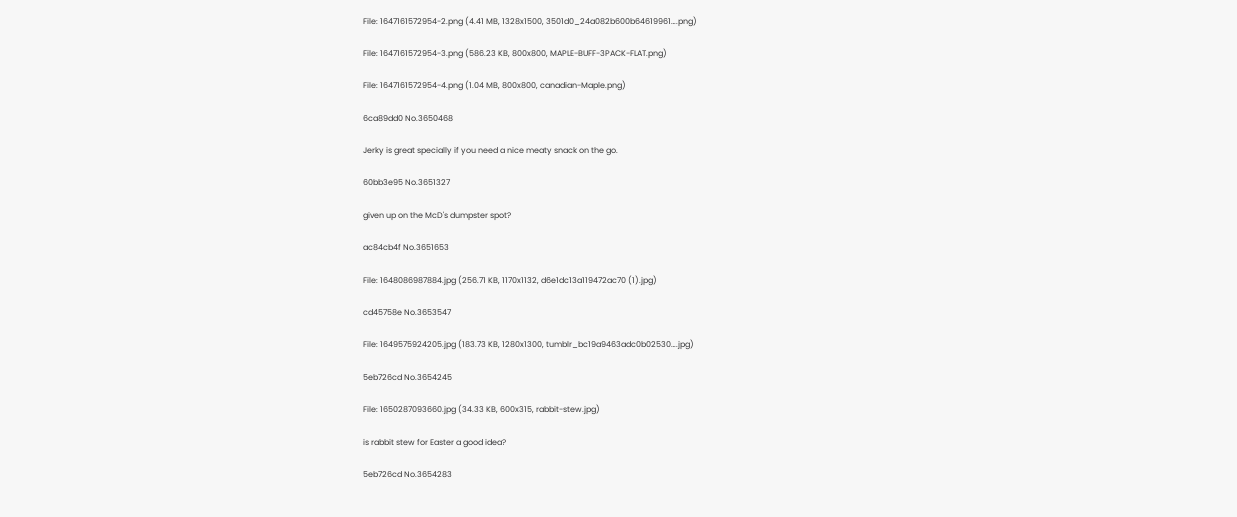File: 1647161572954-2.png (4.41 MB, 1328x1500, 3501d0_24a082b600b64619961….png)

File: 1647161572954-3.png (586.23 KB, 800x800, MAPLE-BUFF-3PACK-FLAT.png)

File: 1647161572954-4.png (1.04 MB, 800x800, canadian-Maple.png)

6ca89dd0 No.3650468

Jerky is great specially if you need a nice meaty snack on the go.

60bb3e95 No.3651327

given up on the McD's dumpster spot?

ac84cb4f No.3651653

File: 1648086987884.jpg (256.71 KB, 1170x1132, d6e1dc13a119472ac70 (1).jpg)

cd45758e No.3653547

File: 1649575924205.jpg (183.73 KB, 1280x1300, tumblr_bc19a9463adc0b02530….jpg)

5eb726cd No.3654245

File: 1650287093660.jpg (34.33 KB, 600x315, rabbit-stew.jpg)

is rabbit stew for Easter a good idea?

5eb726cd No.3654283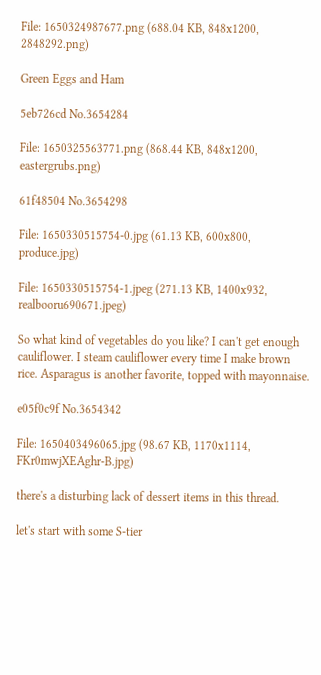File: 1650324987677.png (688.04 KB, 848x1200, 2848292.png)

Green Eggs and Ham

5eb726cd No.3654284

File: 1650325563771.png (868.44 KB, 848x1200, eastergrubs.png)

61f48504 No.3654298

File: 1650330515754-0.jpg (61.13 KB, 600x800, produce.jpg)

File: 1650330515754-1.jpeg (271.13 KB, 1400x932, realbooru690671.jpeg)

So what kind of vegetables do you like? I can't get enough cauliflower. I steam cauliflower every time I make brown rice. Asparagus is another favorite, topped with mayonnaise.

e05f0c9f No.3654342

File: 1650403496065.jpg (98.67 KB, 1170x1114, FKr0mwjXEAghr-B.jpg)

there's a disturbing lack of dessert items in this thread.

let's start with some S-tier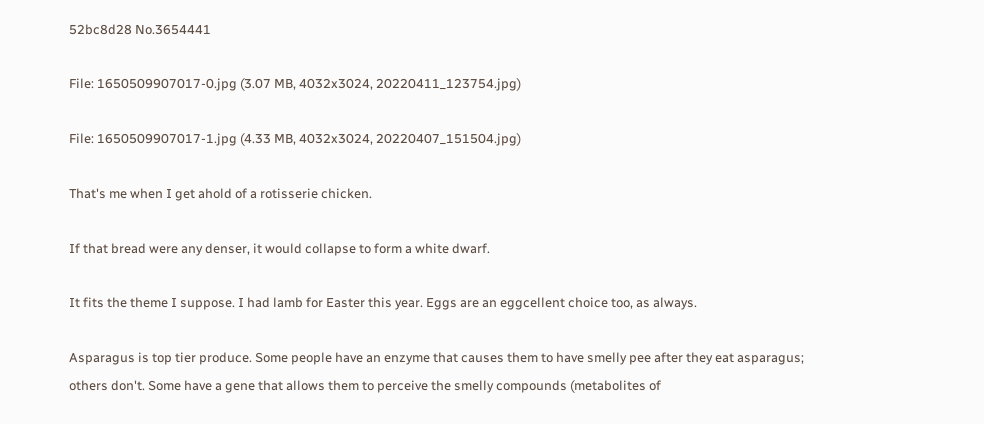52bc8d28 No.3654441

File: 1650509907017-0.jpg (3.07 MB, 4032x3024, 20220411_123754.jpg)

File: 1650509907017-1.jpg (4.33 MB, 4032x3024, 20220407_151504.jpg)

That's me when I get ahold of a rotisserie chicken.

If that bread were any denser, it would collapse to form a white dwarf.

It fits the theme I suppose. I had lamb for Easter this year. Eggs are an eggcellent choice too, as always.

Asparagus is top tier produce. Some people have an enzyme that causes them to have smelly pee after they eat asparagus; others don't. Some have a gene that allows them to perceive the smelly compounds (metabolites of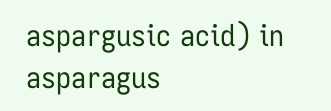aspargusic acid) in asparagus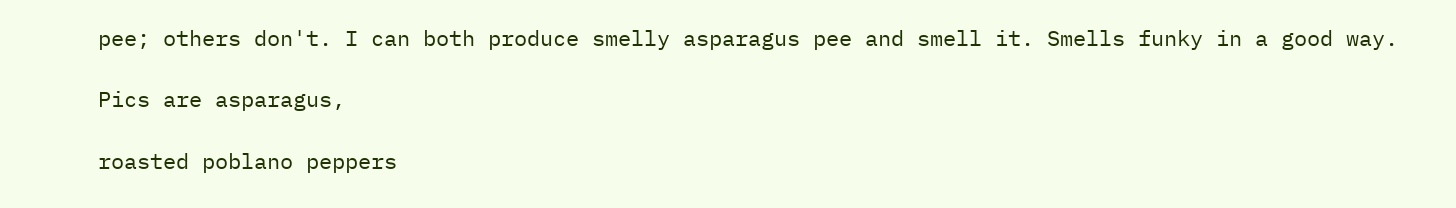pee; others don't. I can both produce smelly asparagus pee and smell it. Smells funky in a good way.

Pics are asparagus,

roasted poblano peppers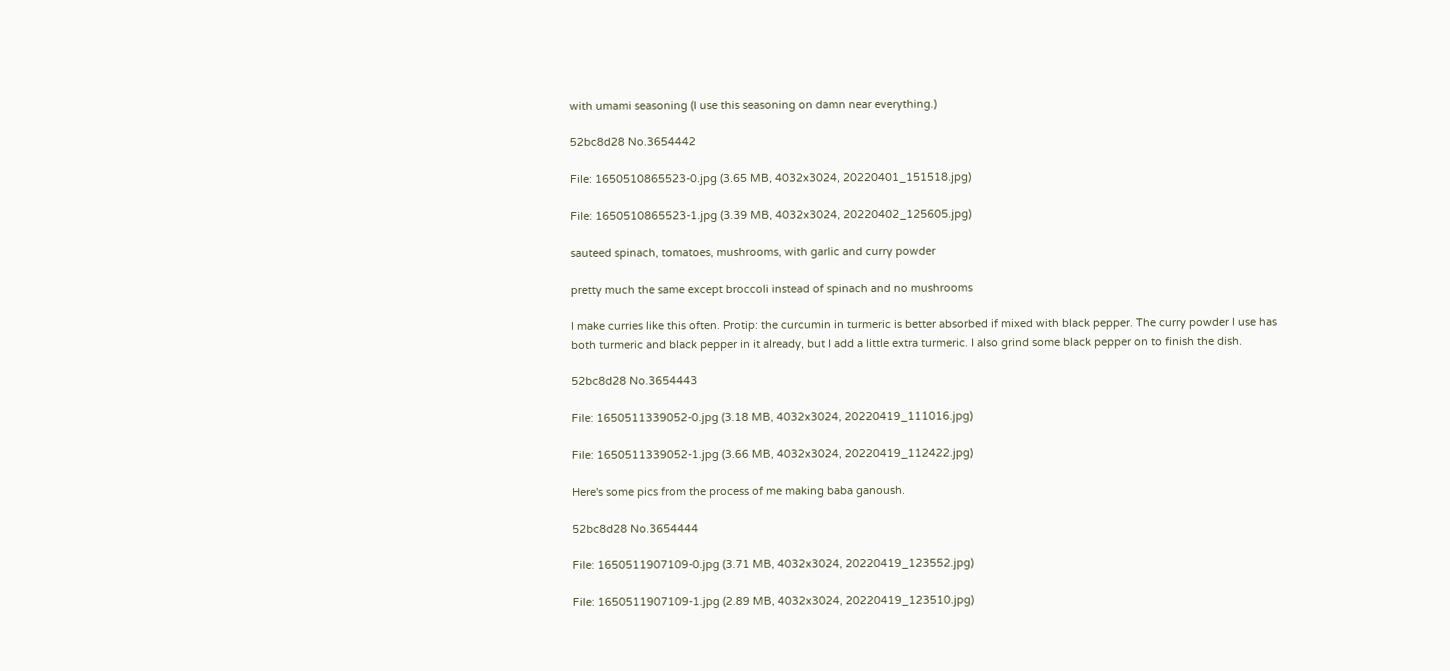with umami seasoning (I use this seasoning on damn near everything.)

52bc8d28 No.3654442

File: 1650510865523-0.jpg (3.65 MB, 4032x3024, 20220401_151518.jpg)

File: 1650510865523-1.jpg (3.39 MB, 4032x3024, 20220402_125605.jpg)

sauteed spinach, tomatoes, mushrooms, with garlic and curry powder

pretty much the same except broccoli instead of spinach and no mushrooms

I make curries like this often. Protip: the curcumin in turmeric is better absorbed if mixed with black pepper. The curry powder I use has both turmeric and black pepper in it already, but I add a little extra turmeric. I also grind some black pepper on to finish the dish.

52bc8d28 No.3654443

File: 1650511339052-0.jpg (3.18 MB, 4032x3024, 20220419_111016.jpg)

File: 1650511339052-1.jpg (3.66 MB, 4032x3024, 20220419_112422.jpg)

Here's some pics from the process of me making baba ganoush.

52bc8d28 No.3654444

File: 1650511907109-0.jpg (3.71 MB, 4032x3024, 20220419_123552.jpg)

File: 1650511907109-1.jpg (2.89 MB, 4032x3024, 20220419_123510.jpg)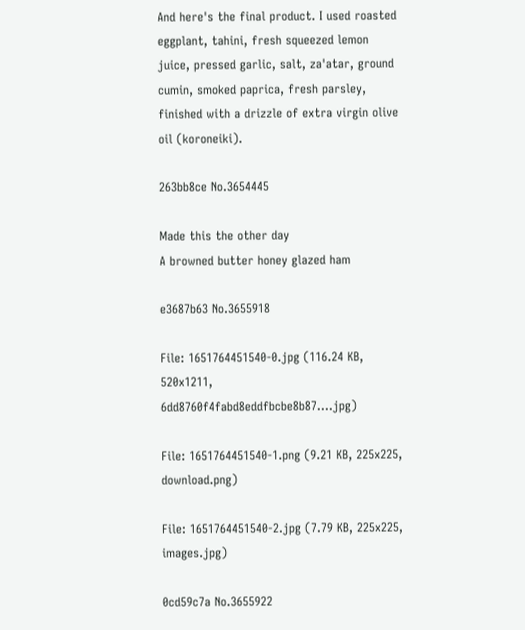And here's the final product. I used roasted eggplant, tahini, fresh squeezed lemon juice, pressed garlic, salt, za'atar, ground cumin, smoked paprica, fresh parsley, finished with a drizzle of extra virgin olive oil (koroneiki).

263bb8ce No.3654445

Made this the other day
A browned butter honey glazed ham

e3687b63 No.3655918

File: 1651764451540-0.jpg (116.24 KB, 520x1211, 6dd8760f4fabd8eddfbcbe8b87….jpg)

File: 1651764451540-1.png (9.21 KB, 225x225, download.png)

File: 1651764451540-2.jpg (7.79 KB, 225x225, images.jpg)

0cd59c7a No.3655922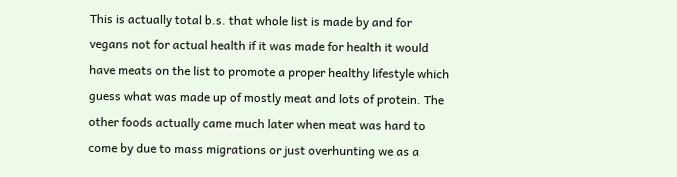This is actually total b.s. that whole list is made by and for vegans not for actual health if it was made for health it would have meats on the list to promote a proper healthy lifestyle which guess what was made up of mostly meat and lots of protein. The other foods actually came much later when meat was hard to come by due to mass migrations or just overhunting we as a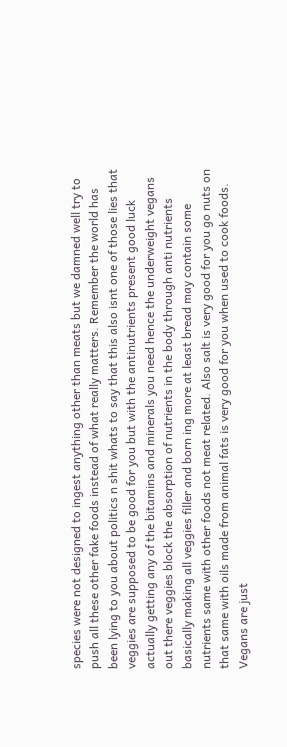species were not designed to ingest anything other than meats but we damned well try to push all these other fake foods instead of what really matters. Remember the world has been lying to you about politics n shit whats to say that this also isnt one of those lies that veggies are supposed to be good for you but with the antinutrients present good luck actually getting any of the bitamins and minerals you need hence the underweight vegans out there veggies block the absorption of nutrients in the body through anti nutrients basically making all veggies filler and born ing more at least bread may contain some nutrients same with other foods not meat related. Also salt is very good for you go nuts on that same with oils made from animal fats is very good for you when used to cook foods. Vegans are just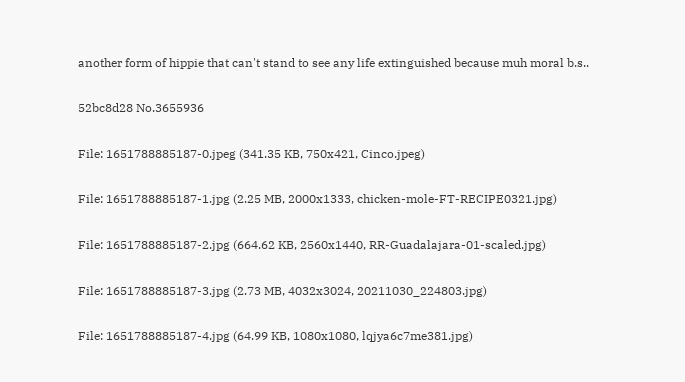another form of hippie that can't stand to see any life extinguished because muh moral b.s..

52bc8d28 No.3655936

File: 1651788885187-0.jpeg (341.35 KB, 750x421, Cinco.jpeg)

File: 1651788885187-1.jpg (2.25 MB, 2000x1333, chicken-mole-FT-RECIPE0321.jpg)

File: 1651788885187-2.jpg (664.62 KB, 2560x1440, RR-Guadalajara-01-scaled.jpg)

File: 1651788885187-3.jpg (2.73 MB, 4032x3024, 20211030_224803.jpg)

File: 1651788885187-4.jpg (64.99 KB, 1080x1080, lqjya6c7me381.jpg)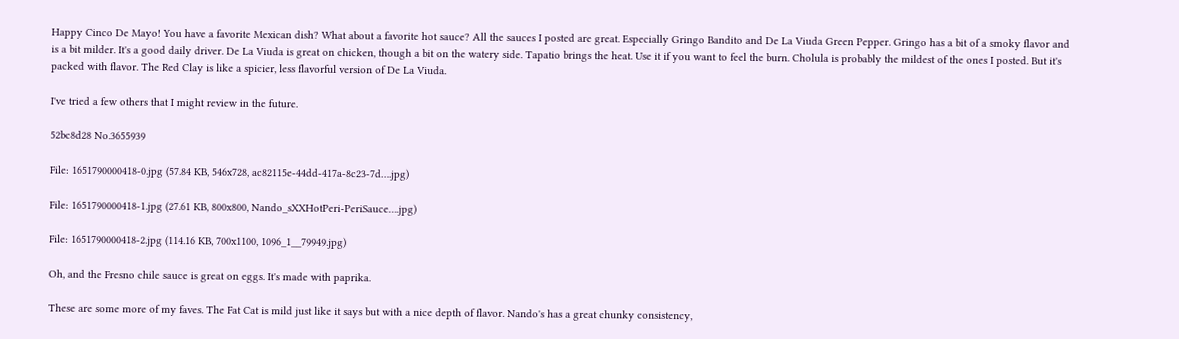Happy Cinco De Mayo! You have a favorite Mexican dish? What about a favorite hot sauce? All the sauces I posted are great. Especially Gringo Bandito and De La Viuda Green Pepper. Gringo has a bit of a smoky flavor and is a bit milder. It's a good daily driver. De La Viuda is great on chicken, though a bit on the watery side. Tapatio brings the heat. Use it if you want to feel the burn. Cholula is probably the mildest of the ones I posted. But it's packed with flavor. The Red Clay is like a spicier, less flavorful version of De La Viuda.

I've tried a few others that I might review in the future.

52bc8d28 No.3655939

File: 1651790000418-0.jpg (57.84 KB, 546x728, ac82115e-44dd-417a-8c23-7d….jpg)

File: 1651790000418-1.jpg (27.61 KB, 800x800, Nando_sXXHotPeri-PeriSauce….jpg)

File: 1651790000418-2.jpg (114.16 KB, 700x1100, 1096_1__79949.jpg)

Oh, and the Fresno chile sauce is great on eggs. It's made with paprika.

These are some more of my faves. The Fat Cat is mild just like it says but with a nice depth of flavor. Nando's has a great chunky consistency,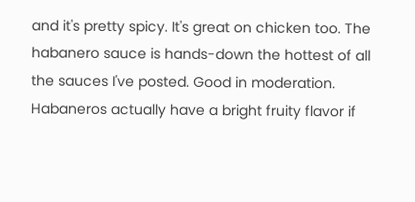and it's pretty spicy. It's great on chicken too. The habanero sauce is hands-down the hottest of all the sauces I've posted. Good in moderation. Habaneros actually have a bright fruity flavor if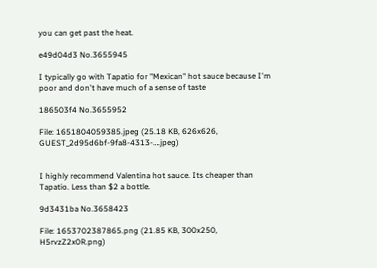you can get past the heat.

e49d04d3 No.3655945

I typically go with Tapatio for "Mexican" hot sauce because I'm poor and don't have much of a sense of taste

186503f4 No.3655952

File: 1651804059385.jpeg (25.18 KB, 626x626, GUEST_2d95d6bf-9fa8-4313-….jpeg)


I highly recommend Valentina hot sauce. Its cheaper than Tapatio. Less than $2 a bottle.

9d3431ba No.3658423

File: 1653702387865.png (21.85 KB, 300x250, H5rvzZ2x0R.png)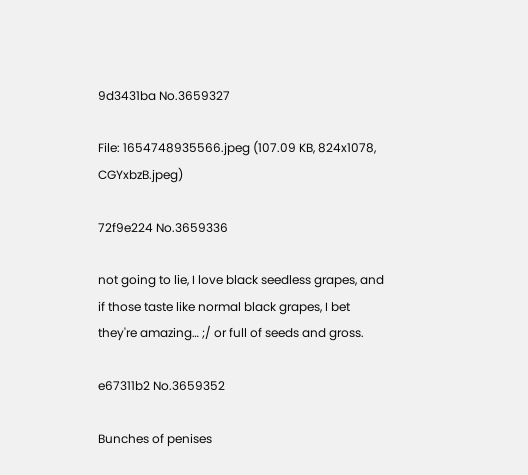9d3431ba No.3659327

File: 1654748935566.jpeg (107.09 KB, 824x1078, CGYxbzB.jpeg)

72f9e224 No.3659336

not going to lie, I love black seedless grapes, and if those taste like normal black grapes, I bet they're amazing… ;/ or full of seeds and gross.

e67311b2 No.3659352

Bunches of penises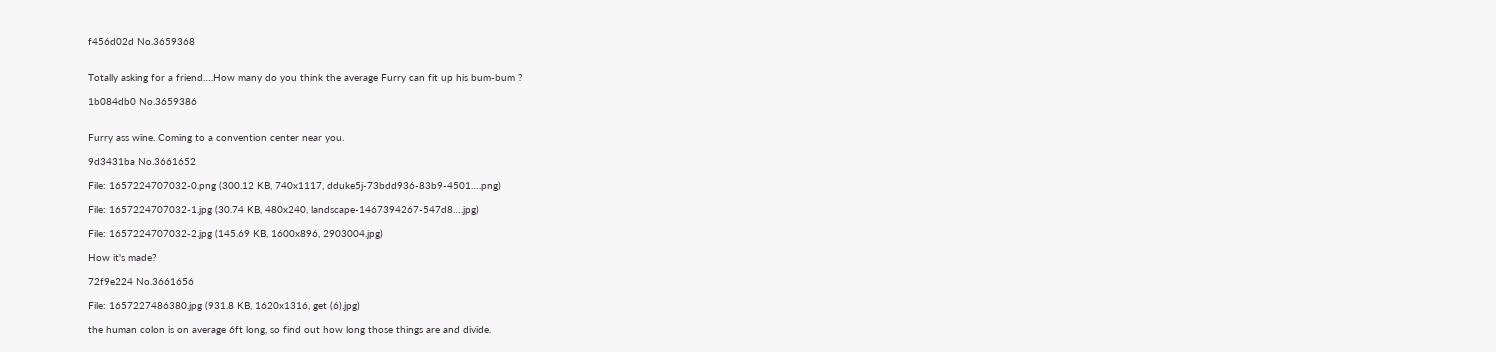f456d02d No.3659368


Totally asking for a friend….How many do you think the average Furry can fit up his bum-bum ?

1b084db0 No.3659386


Furry ass wine. Coming to a convention center near you.

9d3431ba No.3661652

File: 1657224707032-0.png (300.12 KB, 740x1117, dduke5j-73bdd936-83b9-4501….png)

File: 1657224707032-1.jpg (30.74 KB, 480x240, landscape-1467394267-547d8….jpg)

File: 1657224707032-2.jpg (145.69 KB, 1600x896, 2903004.jpg)

How it's made?

72f9e224 No.3661656

File: 1657227486380.jpg (931.8 KB, 1620x1316, get (6).jpg)

the human colon is on average 6ft long, so find out how long those things are and divide.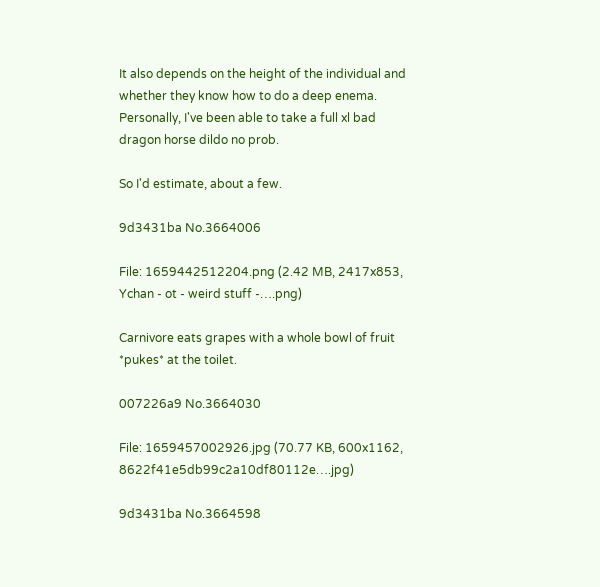It also depends on the height of the individual and whether they know how to do a deep enema. Personally, I've been able to take a full xl bad dragon horse dildo no prob.

So I'd estimate, about a few.

9d3431ba No.3664006

File: 1659442512204.png (2.42 MB, 2417x853, Ychan - ot - weird stuff -….png)

Carnivore eats grapes with a whole bowl of fruit *pukes* at the toilet.

007226a9 No.3664030

File: 1659457002926.jpg (70.77 KB, 600x1162, 8622f41e5db99c2a10df80112e….jpg)

9d3431ba No.3664598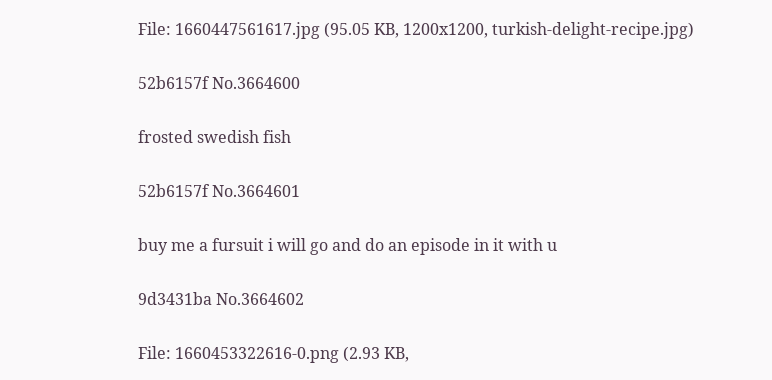File: 1660447561617.jpg (95.05 KB, 1200x1200, turkish-delight-recipe.jpg)

52b6157f No.3664600

frosted swedish fish

52b6157f No.3664601

buy me a fursuit i will go and do an episode in it with u

9d3431ba No.3664602

File: 1660453322616-0.png (2.93 KB,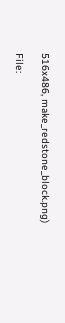516x486, make_redstone_block.png)

File: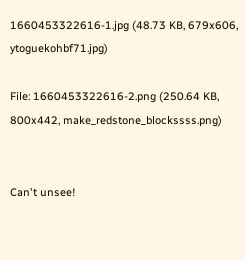1660453322616-1.jpg (48.73 KB, 679x606, ytoguekohbf71.jpg)

File: 1660453322616-2.png (250.64 KB, 800x442, make_redstone_blockssss.png)


Can't unsee!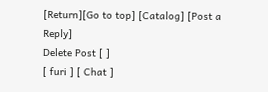[Return][Go to top] [Catalog] [Post a Reply]
Delete Post [ ]
[ furi ] [ Chat ]